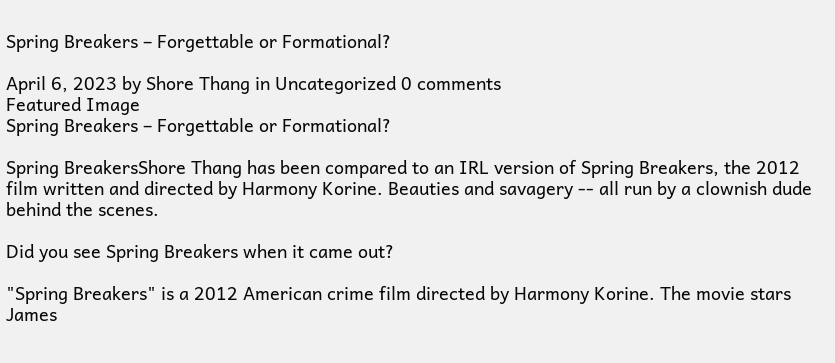Spring Breakers – Forgettable or Formational?

April 6, 2023 by Shore Thang in Uncategorized 0 comments
Featured Image
Spring Breakers – Forgettable or Formational?

Spring BreakersShore Thang has been compared to an IRL version of Spring Breakers, the 2012 film written and directed by Harmony Korine. Beauties and savagery -- all run by a clownish dude behind the scenes.

Did you see Spring Breakers when it came out?

"Spring Breakers" is a 2012 American crime film directed by Harmony Korine. The movie stars James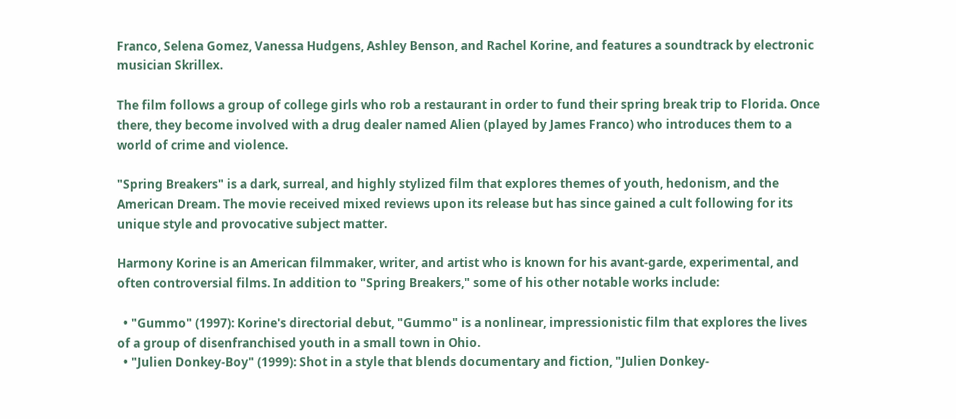Franco, Selena Gomez, Vanessa Hudgens, Ashley Benson, and Rachel Korine, and features a soundtrack by electronic musician Skrillex.

The film follows a group of college girls who rob a restaurant in order to fund their spring break trip to Florida. Once there, they become involved with a drug dealer named Alien (played by James Franco) who introduces them to a world of crime and violence.

"Spring Breakers" is a dark, surreal, and highly stylized film that explores themes of youth, hedonism, and the American Dream. The movie received mixed reviews upon its release but has since gained a cult following for its unique style and provocative subject matter.

Harmony Korine is an American filmmaker, writer, and artist who is known for his avant-garde, experimental, and often controversial films. In addition to "Spring Breakers," some of his other notable works include:

  • "Gummo" (1997): Korine's directorial debut, "Gummo" is a nonlinear, impressionistic film that explores the lives of a group of disenfranchised youth in a small town in Ohio.
  • "Julien Donkey-Boy" (1999): Shot in a style that blends documentary and fiction, "Julien Donkey-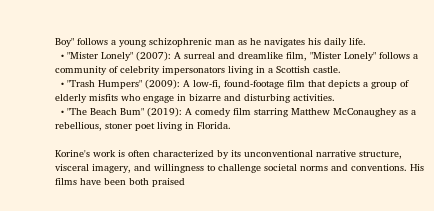Boy" follows a young schizophrenic man as he navigates his daily life.
  • "Mister Lonely" (2007): A surreal and dreamlike film, "Mister Lonely" follows a community of celebrity impersonators living in a Scottish castle.
  • "Trash Humpers" (2009): A low-fi, found-footage film that depicts a group of elderly misfits who engage in bizarre and disturbing activities.
  • "The Beach Bum" (2019): A comedy film starring Matthew McConaughey as a rebellious, stoner poet living in Florida.

Korine's work is often characterized by its unconventional narrative structure, visceral imagery, and willingness to challenge societal norms and conventions. His films have been both praised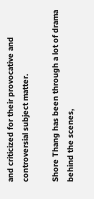and criticized for their provocative and controversial subject matter.

Shore Thang has been through a lot of drama behind the scenes,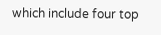which include four top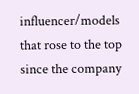influencer/models that rose to the top since the company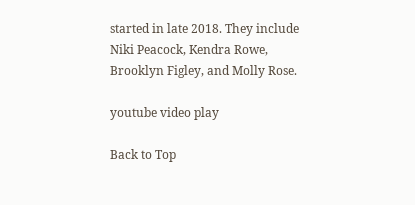started in late 2018. They include Niki Peacock, Kendra Rowe, Brooklyn Figley, and Molly Rose.

youtube video play

Back to Top